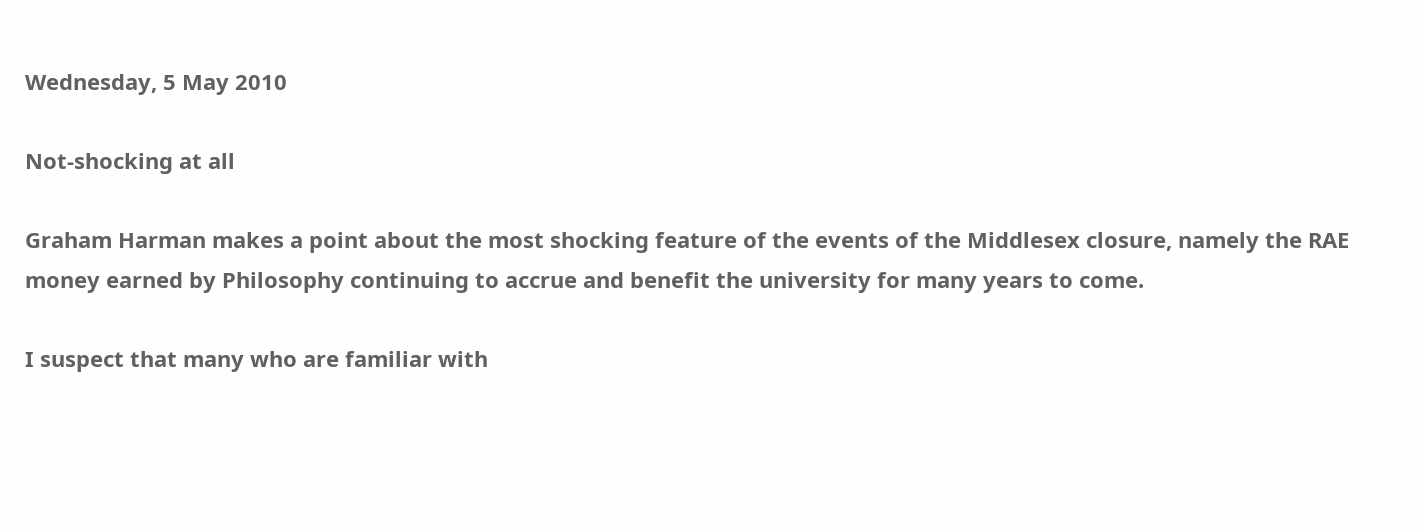Wednesday, 5 May 2010

Not-shocking at all

Graham Harman makes a point about the most shocking feature of the events of the Middlesex closure, namely the RAE money earned by Philosophy continuing to accrue and benefit the university for many years to come.

I suspect that many who are familiar with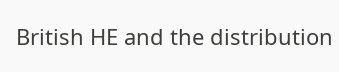British HE and the distribution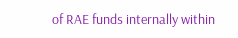of RAE funds internally within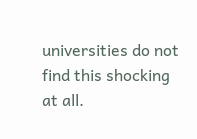universities do not find this shocking at all.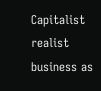Capitalist realist business as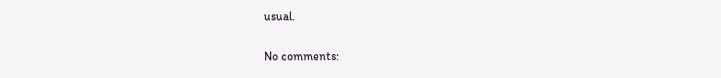usual.

No comments: